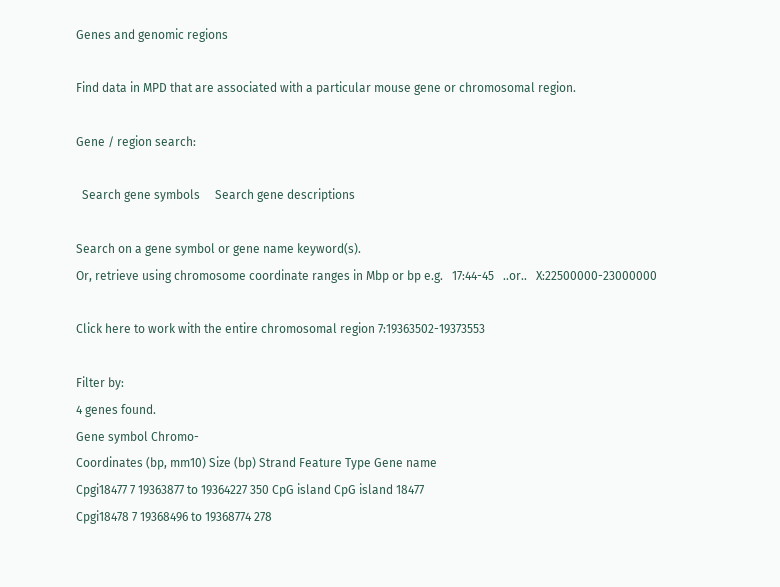Genes and genomic regions

Find data in MPD that are associated with a particular mouse gene or chromosomal region.

Gene / region search:

  Search gene symbols     Search gene descriptions

Search on a gene symbol or gene name keyword(s).
Or, retrieve using chromosome coordinate ranges in Mbp or bp e.g.   17:44-45   ..or..   X:22500000-23000000

Click here to work with the entire chromosomal region 7:19363502-19373553

Filter by:
4 genes found.
Gene symbol Chromo-
Coordinates (bp, mm10) Size (bp) Strand Feature Type Gene name
Cpgi18477 7 19363877 to 19364227 350 CpG island CpG island 18477
Cpgi18478 7 19368496 to 19368774 278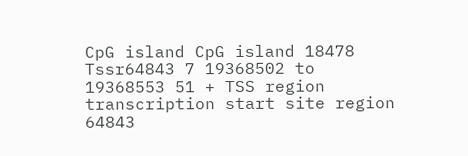CpG island CpG island 18478
Tssr64843 7 19368502 to 19368553 51 + TSS region transcription start site region 64843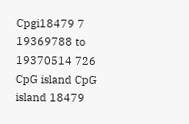Cpgi18479 7 19369788 to 19370514 726 CpG island CpG island 18479